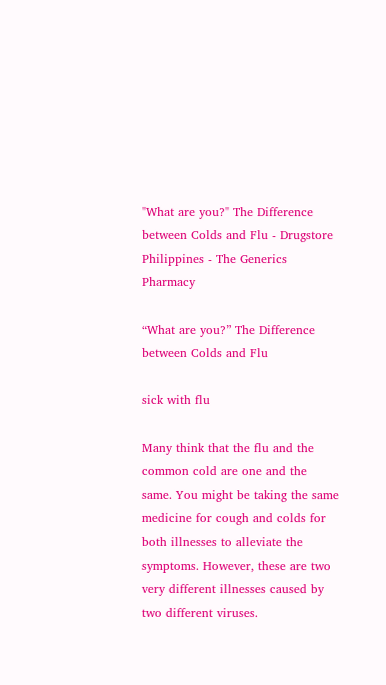"What are you?" The Difference between Colds and Flu - Drugstore Philippines - The Generics Pharmacy

“What are you?” The Difference between Colds and Flu

sick with flu

Many think that the flu and the common cold are one and the same. You might be taking the same medicine for cough and colds for both illnesses to alleviate the symptoms. However, these are two very different illnesses caused by two different viruses.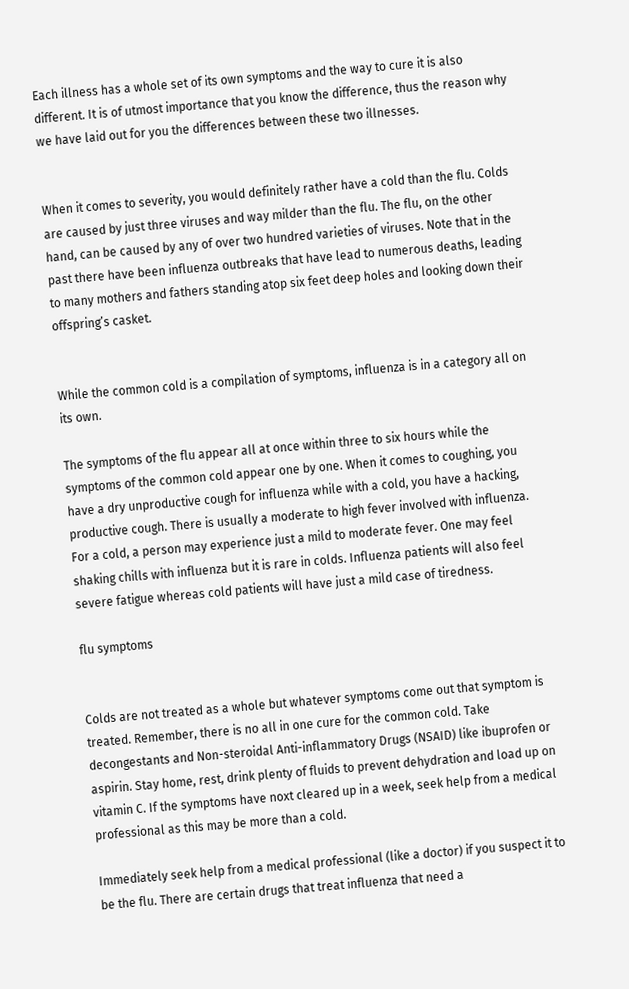Each illness has a whole set of its own symptoms and the way to cure it is also different. It is of utmost importance that you know the difference, thus the reason why we have laid out for you the differences between these two illnesses.


When it comes to severity, you would definitely rather have a cold than the flu. Colds are caused by just three viruses and way milder than the flu. The flu, on the other hand, can be caused by any of over two hundred varieties of viruses. Note that in the past there have been influenza outbreaks that have lead to numerous deaths, leading to many mothers and fathers standing atop six feet deep holes and looking down their offspring’s casket.


While the common cold is a compilation of symptoms, influenza is in a category all on its own.

The symptoms of the flu appear all at once within three to six hours while the symptoms of the common cold appear one by one. When it comes to coughing, you have a dry unproductive cough for influenza while with a cold, you have a hacking, productive cough. There is usually a moderate to high fever involved with influenza. For a cold, a person may experience just a mild to moderate fever. One may feel shaking chills with influenza but it is rare in colds. Influenza patients will also feel severe fatigue whereas cold patients will have just a mild case of tiredness.

flu symptoms


Colds are not treated as a whole but whatever symptoms come out that symptom is treated. Remember, there is no all in one cure for the common cold. Take decongestants and Non-steroidal Anti-inflammatory Drugs (NSAID) like ibuprofen or aspirin. Stay home, rest, drink plenty of fluids to prevent dehydration and load up on vitamin C. If the symptoms have noxt cleared up in a week, seek help from a medical professional as this may be more than a cold.

Immediately seek help from a medical professional (like a doctor) if you suspect it to be the flu. There are certain drugs that treat influenza that need a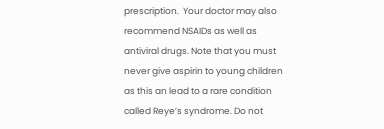prescription.  Your doctor may also recommend NSAIDs as well as antiviral drugs. Note that you must never give aspirin to young children as this an lead to a rare condition called Reye’s syndrome. Do not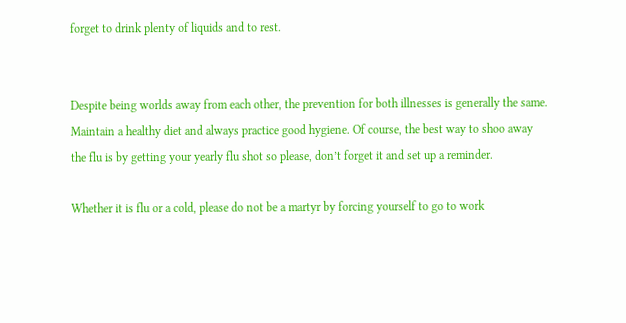forget to drink plenty of liquids and to rest.


Despite being worlds away from each other, the prevention for both illnesses is generally the same. Maintain a healthy diet and always practice good hygiene. Of course, the best way to shoo away the flu is by getting your yearly flu shot so please, don’t forget it and set up a reminder.

Whether it is flu or a cold, please do not be a martyr by forcing yourself to go to work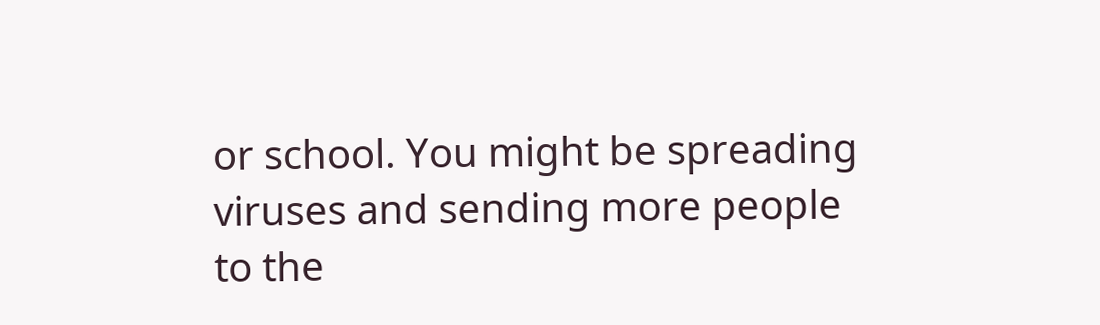or school. You might be spreading viruses and sending more people to the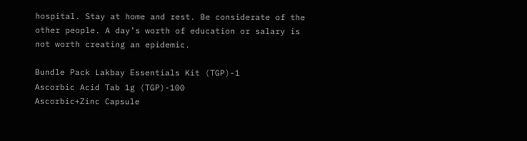hospital. Stay at home and rest. Be considerate of the other people. A day’s worth of education or salary is not worth creating an epidemic.

Bundle Pack Lakbay Essentials Kit (TGP)-1
Ascorbic Acid Tab 1g (TGP)-100
Ascorbic+Zinc Capsule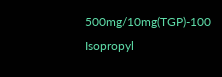500mg/10mg(TGP)-100
Isopropyl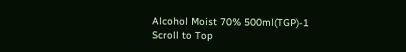Alcohol Moist 70% 500ml(TGP)-1
Scroll to Top